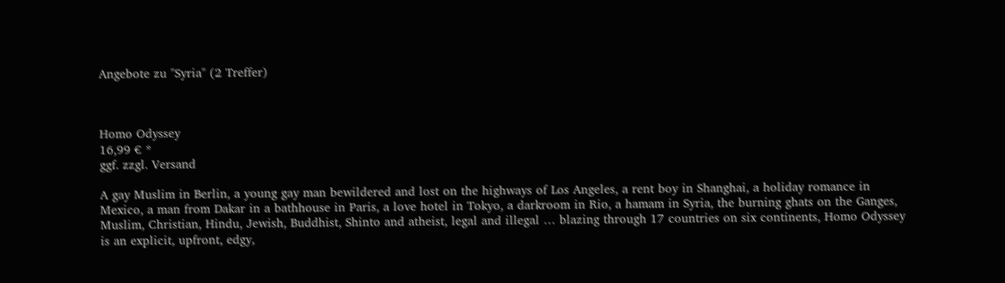Angebote zu "Syria" (2 Treffer)



Homo Odyssey
16,99 € *
ggf. zzgl. Versand

A gay Muslim in Berlin, a young gay man bewildered and lost on the highways of Los Angeles, a rent boy in Shanghai, a holiday romance in Mexico, a man from Dakar in a bathhouse in Paris, a love hotel in Tokyo, a darkroom in Rio, a hamam in Syria, the burning ghats on the Ganges, Muslim, Christian, Hindu, Jewish, Buddhist, Shinto and atheist, legal and illegal … blazing through 17 countries on six continents, Homo Odyssey is an explicit, upfront, edgy,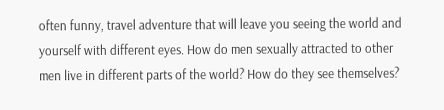often funny, travel adventure that will leave you seeing the world and yourself with different eyes. How do men sexually attracted to other men live in different parts of the world? How do they see themselves?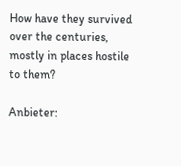How have they survived over the centuries, mostly in places hostile to them?

Anbieter: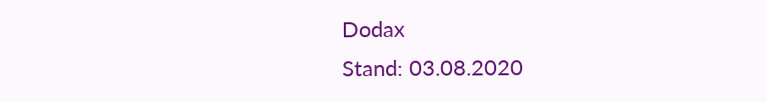Dodax
Stand: 03.08.2020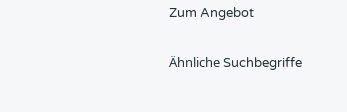Zum Angebot

Ähnliche Suchbegriffe